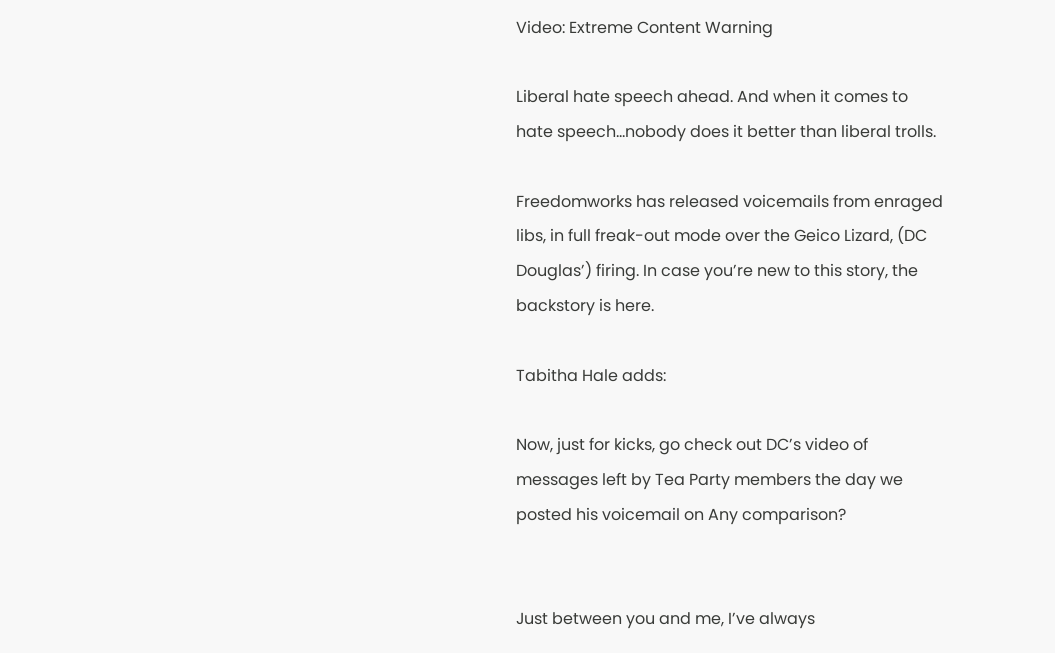Video: Extreme Content Warning

Liberal hate speech ahead. And when it comes to hate speech…nobody does it better than liberal trolls.

Freedomworks has released voicemails from enraged libs, in full freak-out mode over the Geico Lizard, (DC Douglas’) firing. In case you’re new to this story, the backstory is here.

Tabitha Hale adds:

Now, just for kicks, go check out DC’s video of messages left by Tea Party members the day we posted his voicemail on Any comparison?


Just between you and me, I’ve always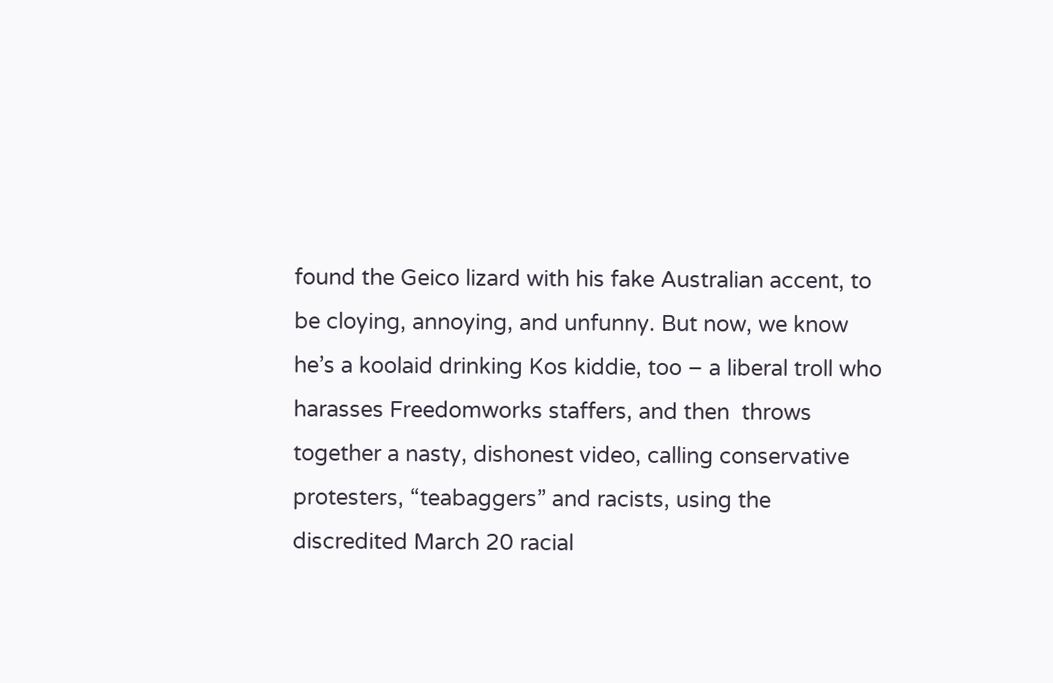found the Geico lizard with his fake Australian accent, to be cloying, annoying, and unfunny. But now, we know he’s a koolaid drinking Kos kiddie, too – a liberal troll who  harasses Freedomworks staffers, and then  throws together a nasty, dishonest video, calling conservative protesters, “teabaggers” and racists, using the discredited March 20 racial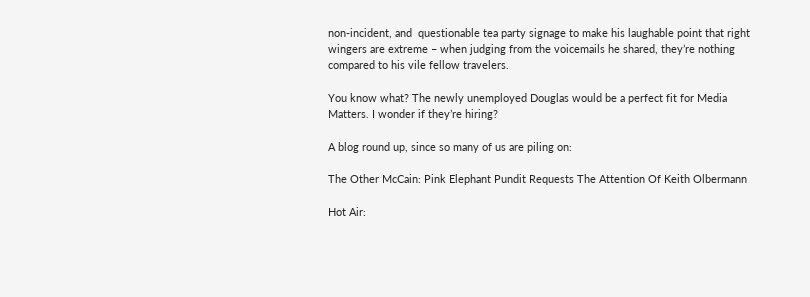non-incident, and  questionable tea party signage to make his laughable point that right wingers are extreme – when judging from the voicemails he shared, they’re nothing compared to his vile fellow travelers.

You know what? The newly unemployed Douglas would be a perfect fit for Media Matters. I wonder if they’re hiring?

A blog round up, since so many of us are piling on:

The Other McCain: Pink Elephant Pundit Requests The Attention Of Keith Olbermann

Hot Air: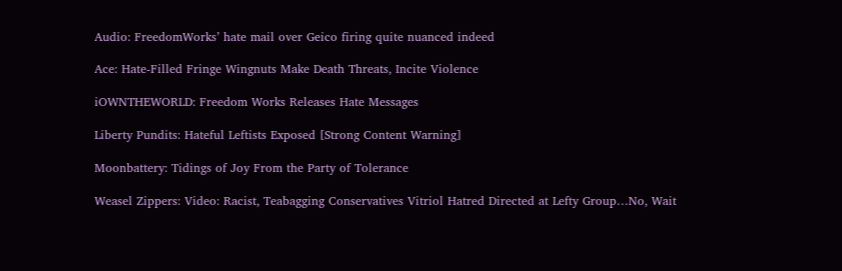Audio: FreedomWorks’ hate mail over Geico firing quite nuanced indeed

Ace: Hate-Filled Fringe Wingnuts Make Death Threats, Incite Violence

iOWNTHEWORLD: Freedom Works Releases Hate Messages

Liberty Pundits: Hateful Leftists Exposed [Strong Content Warning]

Moonbattery: Tidings of Joy From the Party of Tolerance

Weasel Zippers: Video: Racist, Teabagging Conservatives Vitriol Hatred Directed at Lefty Group…No, Wait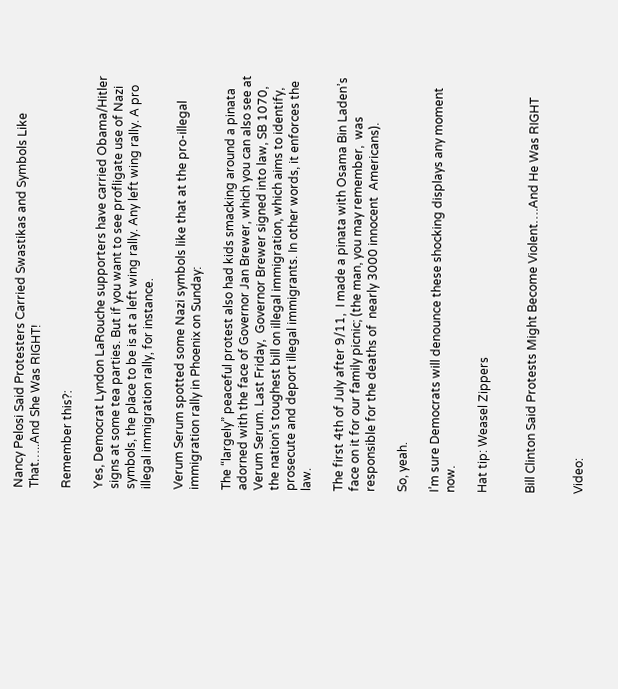Nancy Pelosi Said Protesters Carried Swastikas and Symbols Like That…..And She Was RIGHT!

Remember this?:

Yes, Democrat Lyndon LaRouche supporters have carried Obama/Hitler signs at some tea parties. But if you want to see profligate use of Nazi symbols, the place to be is at a left wing rally. Any left wing rally. A pro illegal immigration rally, for instance.

Verum Serum spotted some Nazi symbols like that at the pro-illegal immigration rally in Phoenix on Sunday:

The “largely” peaceful protest also had kids smacking around a pinata adorned with the face of Governor Jan Brewer, which you can also see at Verum Serum. Last Friday,  Governor Brewer signed into law, SB 1070,  the nation’s toughest bill on illegal immigration, which aims to identify, prosecute and deport illegal immigrants. In other words, it enforces the law.

The first 4th of July after 9/11,  I made a pinata with Osama Bin Laden’s face on it for our family picnic; (the man, you may remember,  was responsible for the deaths of  nearly 3000 innocent  Americans).

So, yeah.

I’m sure Democrats will denounce these shocking displays any moment now.

Hat tip: Weasel Zippers


Bill Clinton Said Protests Might Become Violent….And He Was RIGHT


Video: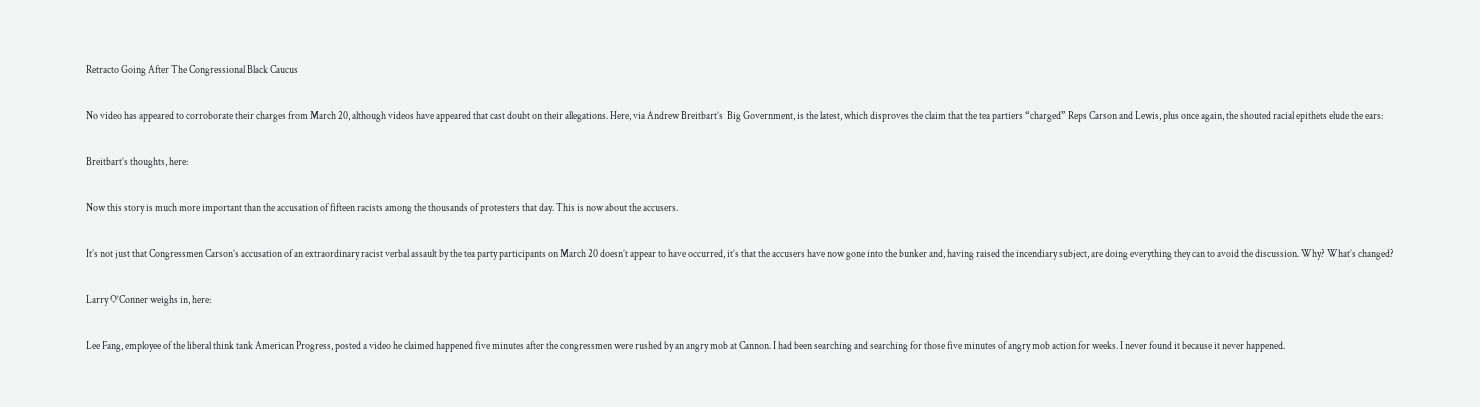Retracto Going After The Congressional Black Caucus

No video has appeared to corroborate their charges from March 20, although videos have appeared that cast doubt on their allegations. Here, via Andrew Breitbart’s  Big Government, is the latest, which disproves the claim that the tea partiers “charged” Reps Carson and Lewis, plus once again, the shouted racial epithets elude the ears:

Breitbart’s thoughts, here:

Now this story is much more important than the accusation of fifteen racists among the thousands of protesters that day. This is now about the accusers.

It’s not just that Congressmen Carson’s accusation of an extraordinary racist verbal assault by the tea party participants on March 20 doesn’t appear to have occurred, it’s that the accusers have now gone into the bunker and, having raised the incendiary subject, are doing everything they can to avoid the discussion. Why? What’s changed?

Larry O’Conner weighs in, here:

Lee Fang, employee of the liberal think tank American Progress, posted a video he claimed happened five minutes after the congressmen were rushed by an angry mob at Cannon. I had been searching and searching for those five minutes of angry mob action for weeks. I never found it because it never happened.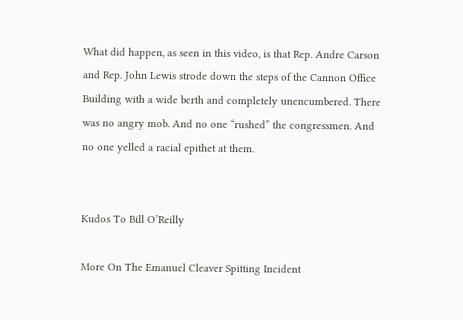What did happen, as seen in this video, is that Rep. Andre Carson and Rep. John Lewis strode down the steps of the Cannon Office Building with a wide berth and completely unencumbered. There was no angry mob. And no one “rushed” the congressmen. And no one yelled a racial epithet at them.


Kudos To Bill O’Reilly

More On The Emanuel Cleaver Spitting Incident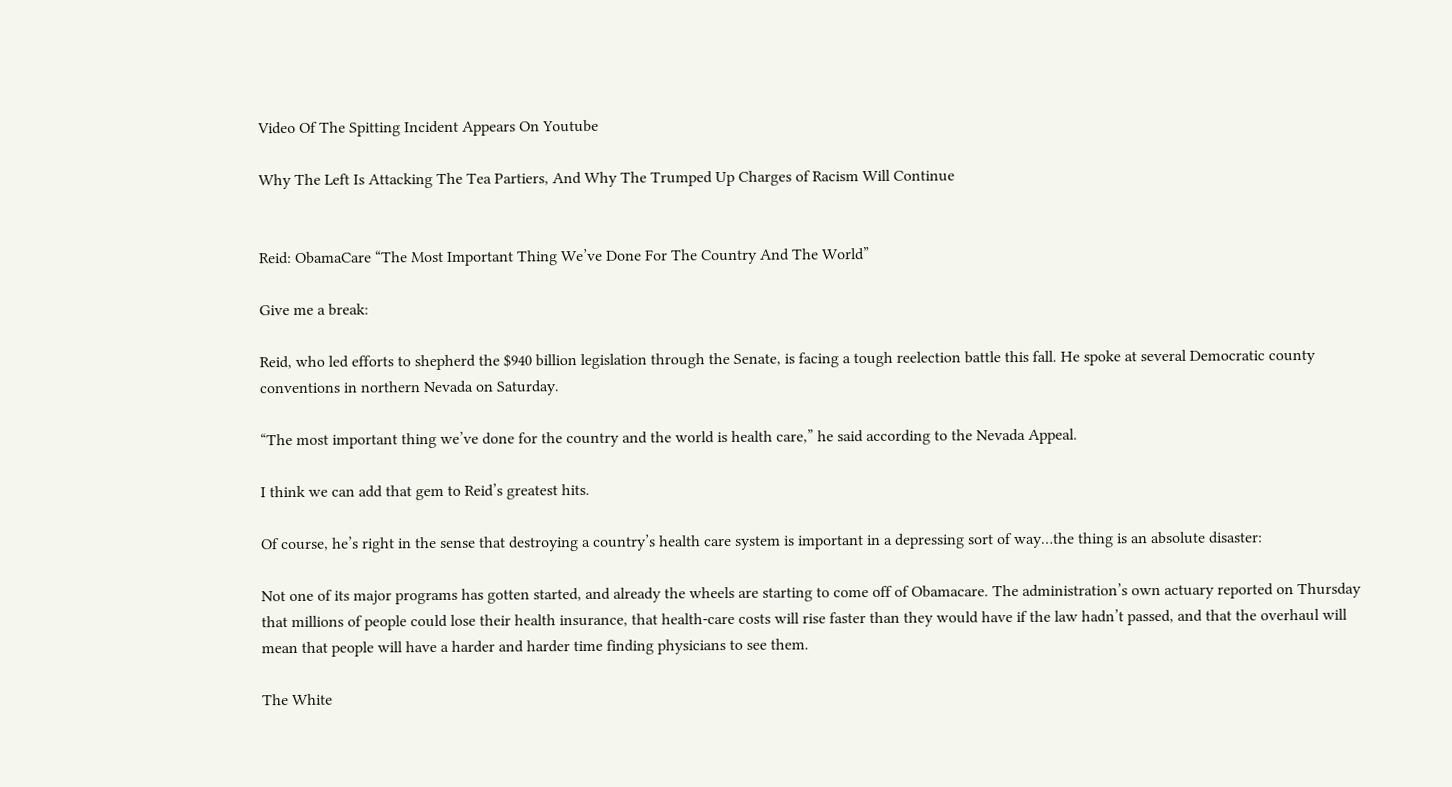Video Of The Spitting Incident Appears On Youtube

Why The Left Is Attacking The Tea Partiers, And Why The Trumped Up Charges of Racism Will Continue


Reid: ObamaCare “The Most Important Thing We’ve Done For The Country And The World”

Give me a break:

Reid, who led efforts to shepherd the $940 billion legislation through the Senate, is facing a tough reelection battle this fall. He spoke at several Democratic county conventions in northern Nevada on Saturday.

“The most important thing we’ve done for the country and the world is health care,” he said according to the Nevada Appeal.

I think we can add that gem to Reid’s greatest hits.

Of course, he’s right in the sense that destroying a country’s health care system is important in a depressing sort of way…the thing is an absolute disaster:

Not one of its major programs has gotten started, and already the wheels are starting to come off of Obamacare. The administration’s own actuary reported on Thursday that millions of people could lose their health insurance, that health-care costs will rise faster than they would have if the law hadn’t passed, and that the overhaul will mean that people will have a harder and harder time finding physicians to see them.

The White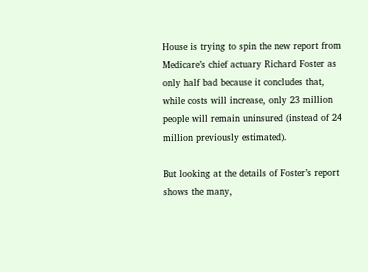House is trying to spin the new report from Medicare’s chief actuary Richard Foster as only half bad because it concludes that, while costs will increase, only 23 million people will remain uninsured (instead of 24 million previously estimated).

But looking at the details of Foster’s report shows the many,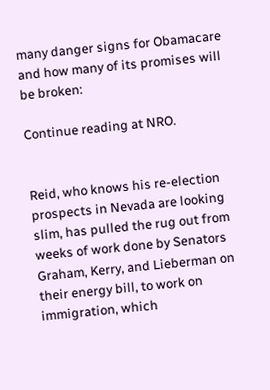many danger signs for Obamacare and how many of its promises will be broken:

Continue reading at NRO.


Reid, who knows his re-election prospects in Nevada are looking slim, has pulled the rug out from weeks of work done by Senators Graham, Kerry, and Lieberman on their energy bill, to work on immigration, which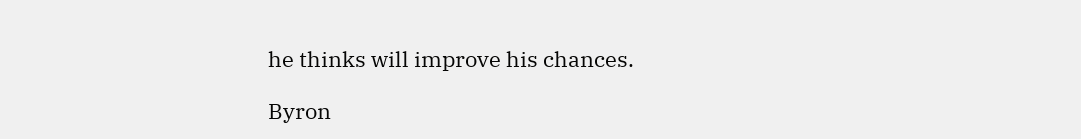he thinks will improve his chances.

Byron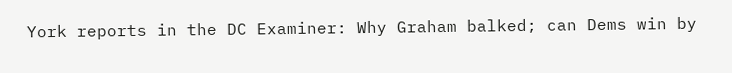York reports in the DC Examiner: Why Graham balked; can Dems win by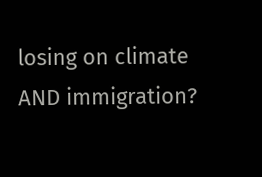losing on climate AND immigration?